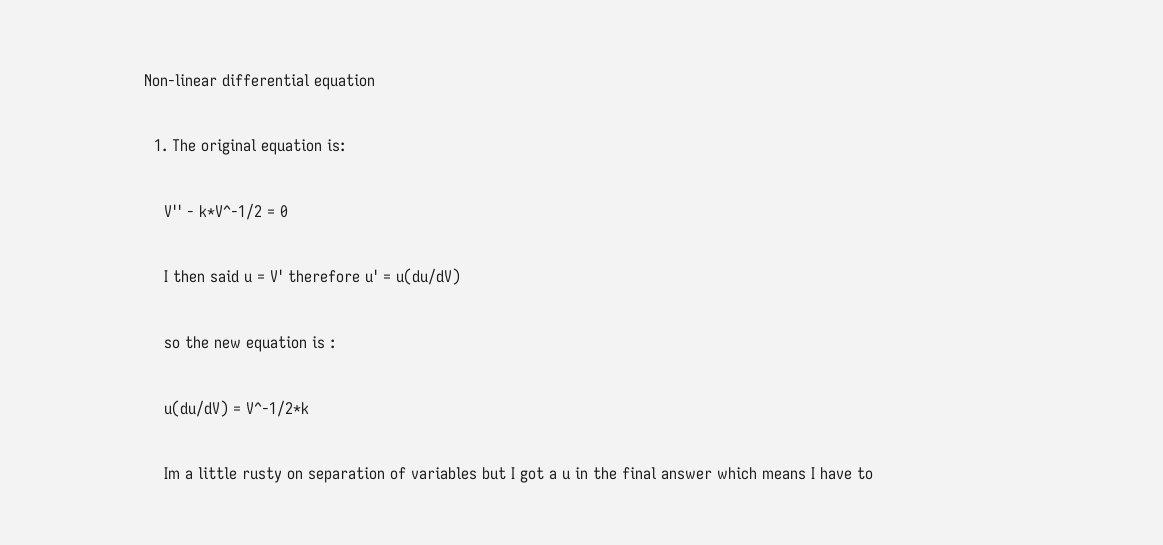Non-linear differential equation

  1. The original equation is:

    V'' - k*V^-1/2 = 0

    I then said u = V' therefore u' = u(du/dV)

    so the new equation is :

    u(du/dV) = V^-1/2*k

    Im a little rusty on separation of variables but I got a u in the final answer which means I have to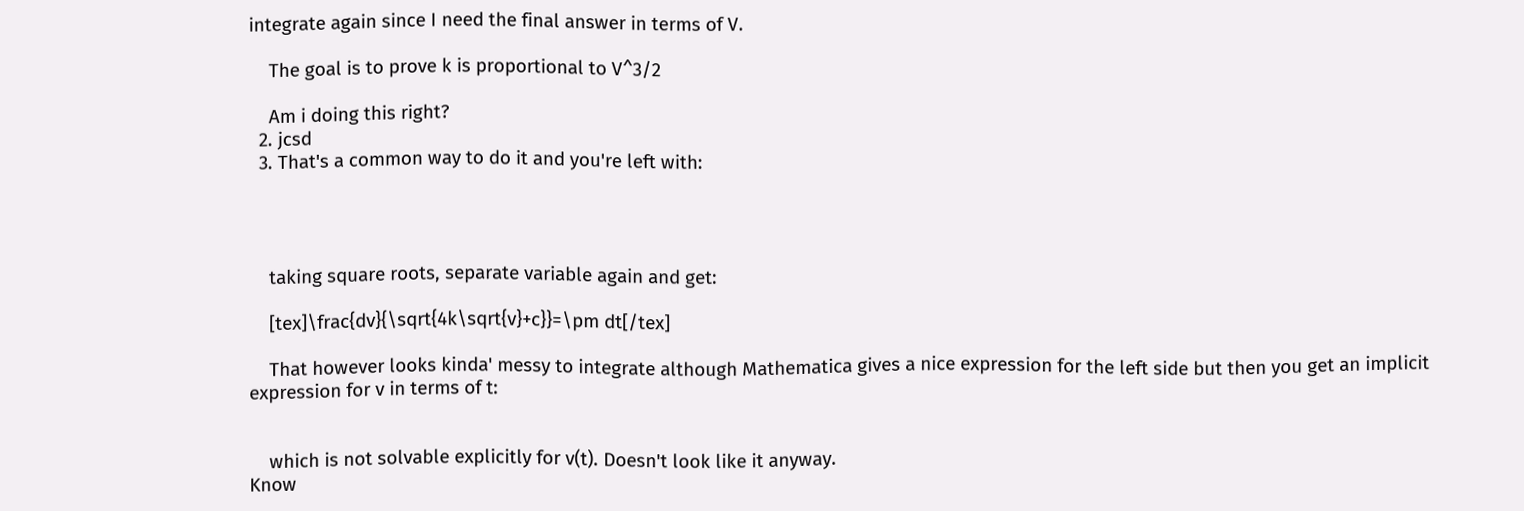integrate again since I need the final answer in terms of V.

    The goal is to prove k is proportional to V^3/2

    Am i doing this right?
  2. jcsd
  3. That's a common way to do it and you're left with:




    taking square roots, separate variable again and get:

    [tex]\frac{dv}{\sqrt{4k\sqrt{v}+c}}=\pm dt[/tex]

    That however looks kinda' messy to integrate although Mathematica gives a nice expression for the left side but then you get an implicit expression for v in terms of t:


    which is not solvable explicitly for v(t). Doesn't look like it anyway.
Know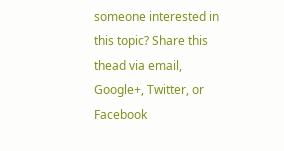someone interested in this topic? Share this thead via email, Google+, Twitter, or Facebook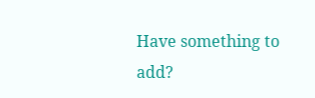Have something to add?